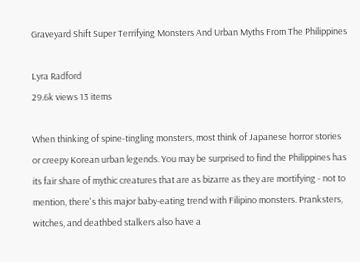Graveyard Shift Super Terrifying Monsters And Urban Myths From The Philippines

Lyra Radford
29.6k views 13 items

When thinking of spine-tingling monsters, most think of Japanese horror stories or creepy Korean urban legends. You may be surprised to find the Philippines has its fair share of mythic creatures that are as bizarre as they are mortifying - not to mention, there's this major baby-eating trend with Filipino monsters. Pranksters, witches, and deathbed stalkers also have a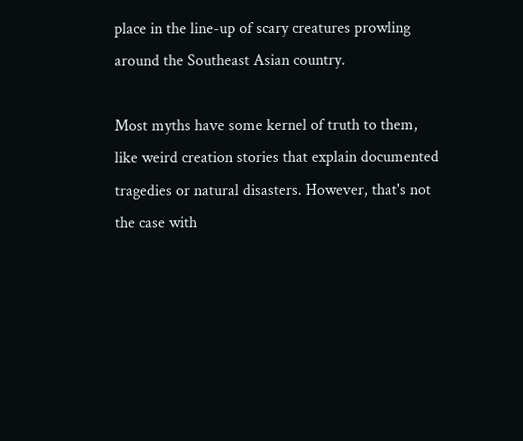place in the line-up of scary creatures prowling around the Southeast Asian country.

Most myths have some kernel of truth to them, like weird creation stories that explain documented tragedies or natural disasters. However, that's not the case with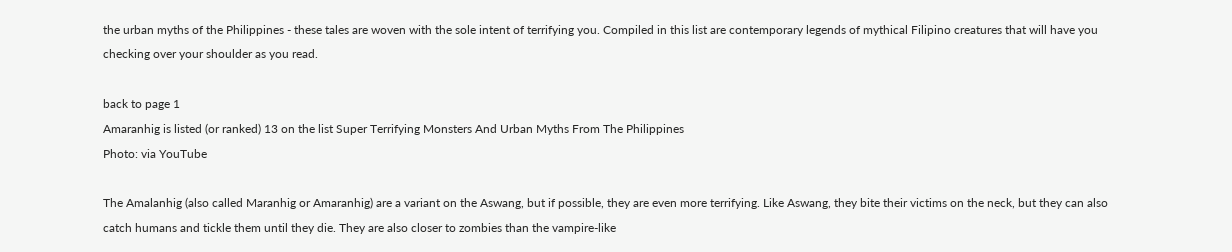the urban myths of the Philippines - these tales are woven with the sole intent of terrifying you. Compiled in this list are contemporary legends of mythical Filipino creatures that will have you checking over your shoulder as you read.

back to page 1
Amaranhig is listed (or ranked) 13 on the list Super Terrifying Monsters And Urban Myths From The Philippines
Photo: via YouTube

The Amalanhig (also called Maranhig or Amaranhig) are a variant on the Aswang, but if possible, they are even more terrifying. Like Aswang, they bite their victims on the neck, but they can also catch humans and tickle them until they die. They are also closer to zombies than the vampire-like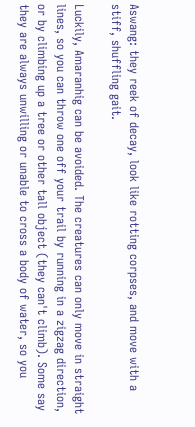Aswang: they reek of decay, look like rotting corpses, and move with a stiff, shuffling gait.

Luckily, Amaranhig can be avoided. The creatures can only move in straight lines, so you can throw one off your trail by running in a zigzag direction, or by climbing up a tree or other tall object (they can't climb). Some say they are always unwilling or unable to cross a body of water, so you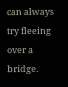can always try fleeing over a bridge.